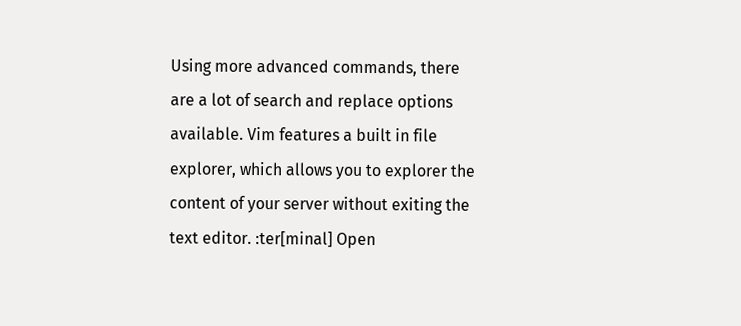Using more advanced commands, there are a lot of search and replace options available. Vim features a built in file explorer, which allows you to explorer the content of your server without exiting the text editor. :ter[minal] Open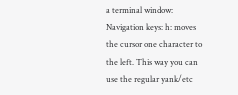a terminal window: Navigation keys: h: moves the cursor one character to the left. This way you can use the regular yank/etc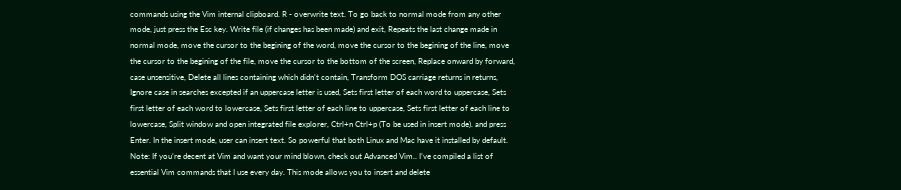commands using the Vim internal clipboard. R - overwrite text. To go back to normal mode from any other mode, just press the Esc key. Write file (if changes has been made) and exit, Repeats the last change made in normal mode, move the cursor to the begining of the word, move the cursor to the begining of the line, move the cursor to the begining of the file, move the cursor to the bottom of the screen, Replace onward by forward, case unsensitive, Delete all lines containing which didn’t contain, Transform DOS carriage returns in returns, Ignore case in searches excepted if an uppercase letter is used, Sets first letter of each word to uppercase, Sets first letter of each word to lowercase, Sets first letter of each line to uppercase, Sets first letter of each line to lowercase, Split window and open integrated file explorer, Ctrl+n Ctrl+p (To be used in insert mode). and press Enter. In the insert mode, user can insert text. So powerful that both Linux and Mac have it installed by default. Note: If you’re decent at Vim and want your mind blown, check out Advanced Vim.. I’ve compiled a list of essential Vim commands that I use every day. This mode allows you to insert and delete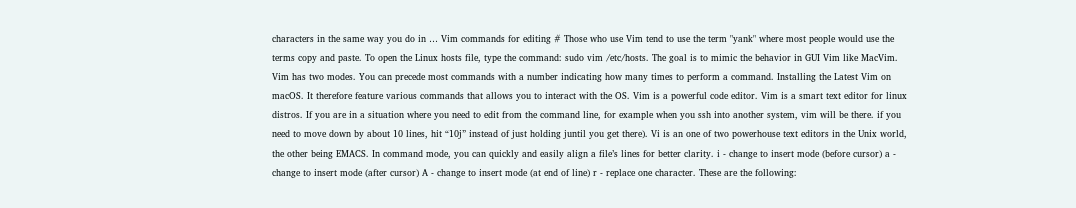characters in the same way you do in … Vim commands for editing # Those who use Vim tend to use the term "yank" where most people would use the terms copy and paste. To open the Linux hosts file, type the command: sudo vim /etc/hosts. The goal is to mimic the behavior in GUI Vim like MacVim. Vim has two modes. You can precede most commands with a number indicating how many times to perform a command. Installing the Latest Vim on macOS. It therefore feature various commands that allows you to interact with the OS. Vim is a powerful code editor. Vim is a smart text editor for linux distros. If you are in a situation where you need to edit from the command line, for example when you ssh into another system, vim will be there. if you need to move down by about 10 lines, hit “10j” instead of just holding juntil you get there). Vi is an one of two powerhouse text editors in the Unix world, the other being EMACS. In command mode, you can quickly and easily align a file’s lines for better clarity. i - change to insert mode (before cursor) a - change to insert mode (after cursor) A - change to insert mode (at end of line) r - replace one character. These are the following: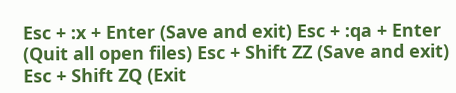Esc + :x + Enter (Save and exit) Esc + :qa + Enter (Quit all open files) Esc + Shift ZZ (Save and exit) Esc + Shift ZQ (Exit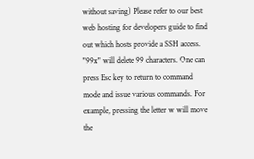without saving) Please refer to our best web hosting for developers guide to find out which hosts provide a SSH access. "99x" will delete 99 characters. One can press Esc key to return to command mode and issue various commands. For example, pressing the letter w will move the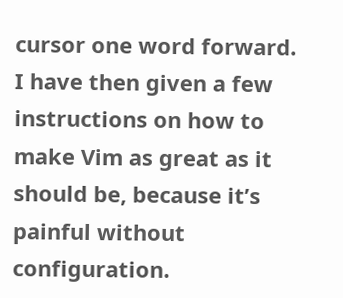cursor one word forward. I have then given a few instructions on how to make Vim as great as it should be, because it’s painful without configuration.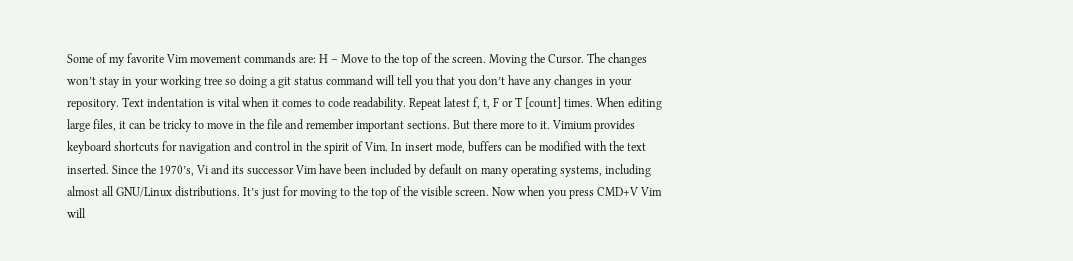Some of my favorite Vim movement commands are: H – Move to the top of the screen. Moving the Cursor. The changes won’t stay in your working tree so doing a git status command will tell you that you don’t have any changes in your repository. Text indentation is vital when it comes to code readability. Repeat latest f, t, F or T [count] times. When editing large files, it can be tricky to move in the file and remember important sections. But there more to it. Vimium provides keyboard shortcuts for navigation and control in the spirit of Vim. In insert mode, buffers can be modified with the text inserted. Since the 1970’s, Vi and its successor Vim have been included by default on many operating systems, including almost all GNU/Linux distributions. It’s just for moving to the top of the visible screen. Now when you press CMD+V Vim will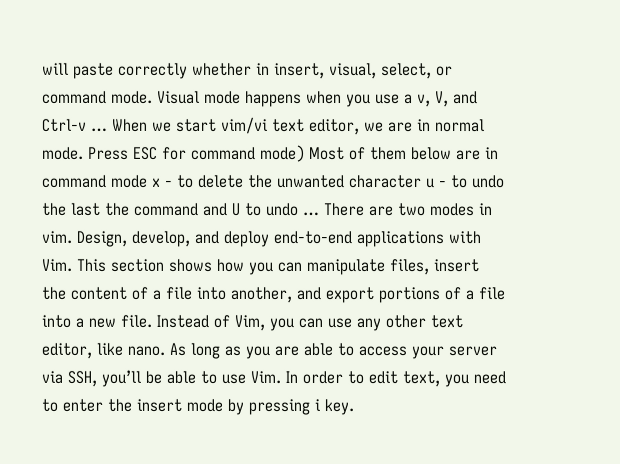will paste correctly whether in insert, visual, select, or command mode. Visual mode happens when you use a v, V, and Ctrl-v … When we start vim/vi text editor, we are in normal mode. Press ESC for command mode) Most of them below are in command mode x - to delete the unwanted character u - to undo the last the command and U to undo … There are two modes in vim. Design, develop, and deploy end-to-end applications with Vim. This section shows how you can manipulate files, insert the content of a file into another, and export portions of a file into a new file. Instead of Vim, you can use any other text editor, like nano. As long as you are able to access your server via SSH, you’ll be able to use Vim. In order to edit text, you need to enter the insert mode by pressing i key.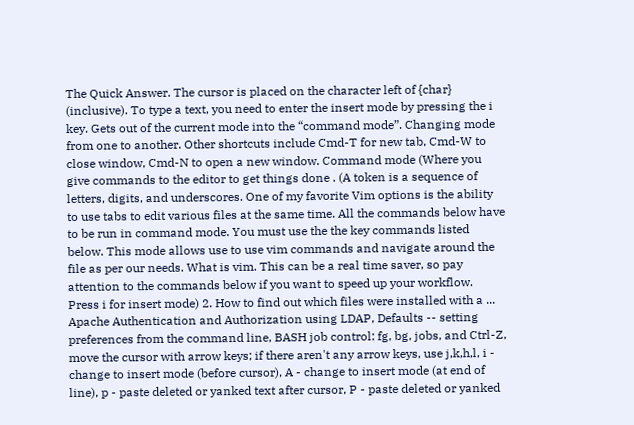The Quick Answer. The cursor is placed on the character left of {char} (inclusive). To type a text, you need to enter the insert mode by pressing the i key. Gets out of the current mode into the “command mode”. Changing mode from one to another. Other shortcuts include Cmd-T for new tab, Cmd-W to close window, Cmd-N to open a new window. Command mode (Where you give commands to the editor to get things done . (A token is a sequence of letters, digits, and underscores. One of my favorite Vim options is the ability to use tabs to edit various files at the same time. All the commands below have to be run in command mode. You must use the the key commands listed below. This mode allows use to use vim commands and navigate around the file as per our needs. What is vim. This can be a real time saver, so pay attention to the commands below if you want to speed up your workflow. Press i for insert mode) 2. How to find out which files were installed with a ... Apache Authentication and Authorization using LDAP, Defaults -- setting preferences from the command line, BASH job control: fg, bg, jobs, and Ctrl-Z, move the cursor with arrow keys; if there aren't any arrow keys, use j,k,h,l, i - change to insert mode (before cursor), A - change to insert mode (at end of line), p - paste deleted or yanked text after cursor, P - paste deleted or yanked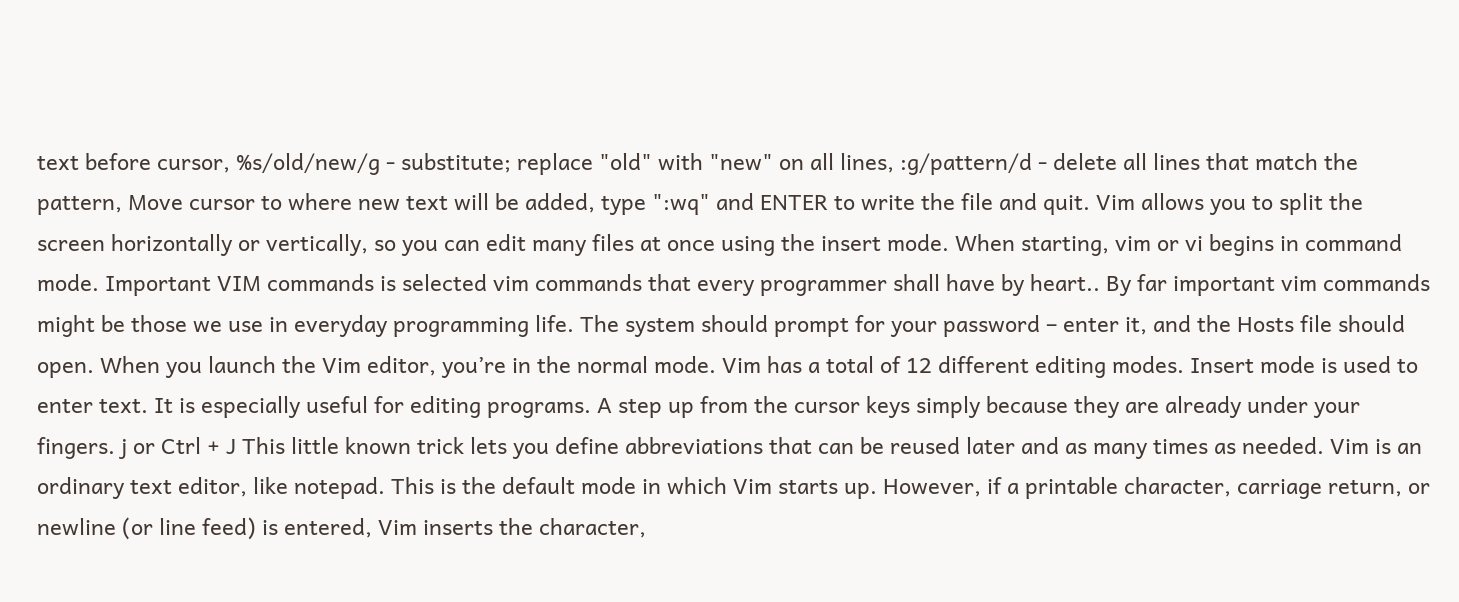text before cursor, %s/old/new/g - substitute; replace "old" with "new" on all lines, :g/pattern/d - delete all lines that match the pattern, Move cursor to where new text will be added, type ":wq" and ENTER to write the file and quit. Vim allows you to split the screen horizontally or vertically, so you can edit many files at once using the insert mode. When starting, vim or vi begins in command mode. Important VIM commands is selected vim commands that every programmer shall have by heart.. By far important vim commands might be those we use in everyday programming life. The system should prompt for your password – enter it, and the Hosts file should open. When you launch the Vim editor, you’re in the normal mode. Vim has a total of 12 different editing modes. Insert mode is used to enter text. It is especially useful for editing programs. A step up from the cursor keys simply because they are already under your fingers. j or Ctrl + J This little known trick lets you define abbreviations that can be reused later and as many times as needed. Vim is an ordinary text editor, like notepad. This is the default mode in which Vim starts up. However, if a printable character, carriage return, or newline (or line feed) is entered, Vim inserts the character,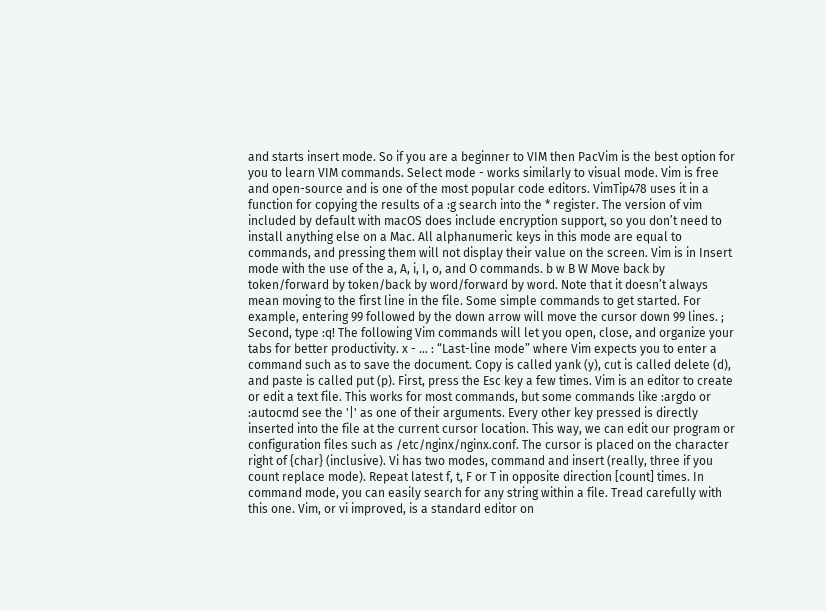and starts insert mode. So if you are a beginner to VIM then PacVim is the best option for you to learn VIM commands. Select mode - works similarly to visual mode. Vim is free and open-source and is one of the most popular code editors. VimTip478 uses it in a function for copying the results of a :g search into the * register. The version of vim included by default with macOS does include encryption support, so you don’t need to install anything else on a Mac. All alphanumeric keys in this mode are equal to commands, and pressing them will not display their value on the screen. Vim is in Insert mode with the use of the a, A, i, I, o, and O commands. b w B W Move back by token/forward by token/back by word/forward by word. Note that it doesn’t always mean moving to the first line in the file. Some simple commands to get started. For example, entering 99 followed by the down arrow will move the cursor down 99 lines. ; Second, type :q! The following Vim commands will let you open, close, and organize your tabs for better productivity. x - … : “Last-line mode” where Vim expects you to enter a command such as to save the document. Copy is called yank (y), cut is called delete (d), and paste is called put (p). First, press the Esc key a few times. Vim is an editor to create or edit a text file. This works for most commands, but some commands like :argdo or :autocmd see the '|' as one of their arguments. Every other key pressed is directly inserted into the file at the current cursor location. This way, we can edit our program or configuration files such as /etc/nginx/nginx.conf. The cursor is placed on the character right of {char} (inclusive). Vi has two modes, command and insert (really, three if you count replace mode). Repeat latest f, t, F or T in opposite direction [count] times. In command mode, you can easily search for any string within a file. Tread carefully with this one. Vim, or vi improved, is a standard editor on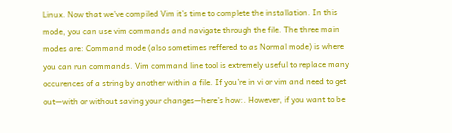Linux. Now that we’ve compiled Vim it’s time to complete the installation. In this mode, you can use vim commands and navigate through the file. The three main modes are: Command mode (also sometimes reffered to as Normal mode) is where you can run commands. Vim command line tool is extremely useful to replace many occurences of a string by another within a file. If you’re in vi or vim and need to get out—with or without saving your changes—here’s how:. However, if you want to be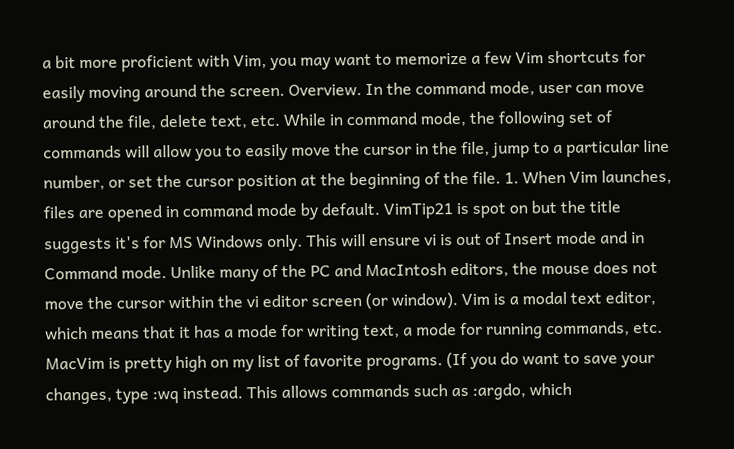a bit more proficient with Vim, you may want to memorize a few Vim shortcuts for easily moving around the screen. Overview. In the command mode, user can move around the file, delete text, etc. While in command mode, the following set of commands will allow you to easily move the cursor in the file, jump to a particular line number, or set the cursor position at the beginning of the file. 1. When Vim launches, files are opened in command mode by default. VimTip21 is spot on but the title suggests it's for MS Windows only. This will ensure vi is out of Insert mode and in Command mode. Unlike many of the PC and MacIntosh editors, the mouse does not move the cursor within the vi editor screen (or window). Vim is a modal text editor, which means that it has a mode for writing text, a mode for running commands, etc. MacVim is pretty high on my list of favorite programs. (If you do want to save your changes, type :wq instead. This allows commands such as :argdo, which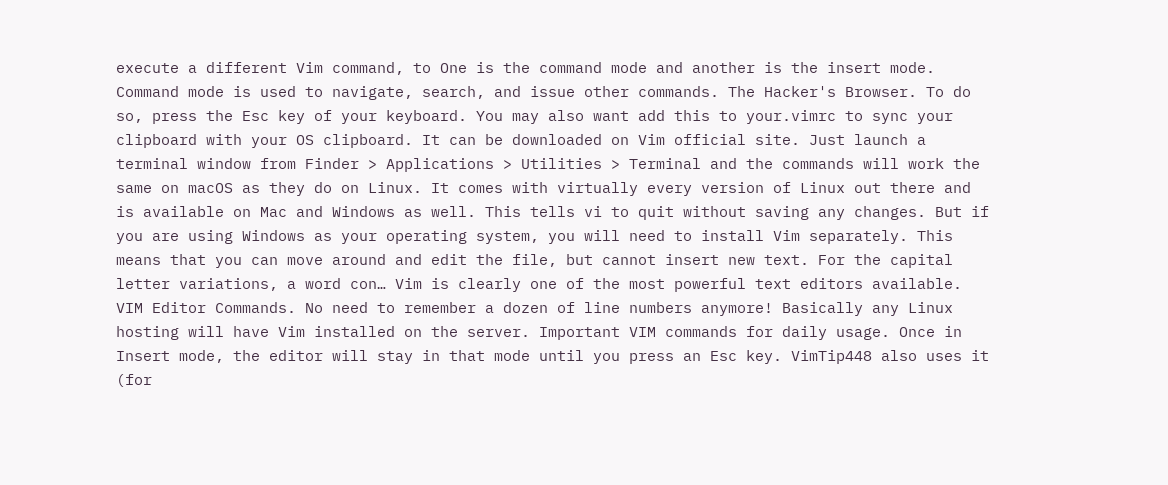execute a different Vim command, to One is the command mode and another is the insert mode. Command mode is used to navigate, search, and issue other commands. The Hacker's Browser. To do so, press the Esc key of your keyboard. You may also want add this to your.vimrc to sync your clipboard with your OS clipboard. It can be downloaded on Vim official site. Just launch a terminal window from Finder > Applications > Utilities > Terminal and the commands will work the same on macOS as they do on Linux. It comes with virtually every version of Linux out there and is available on Mac and Windows as well. This tells vi to quit without saving any changes. But if you are using Windows as your operating system, you will need to install Vim separately. This means that you can move around and edit the file, but cannot insert new text. For the capital letter variations, a word con… Vim is clearly one of the most powerful text editors available. VIM Editor Commands. No need to remember a dozen of line numbers anymore! Basically any Linux hosting will have Vim installed on the server. Important VIM commands for daily usage. Once in Insert mode, the editor will stay in that mode until you press an Esc key. VimTip448 also uses it (for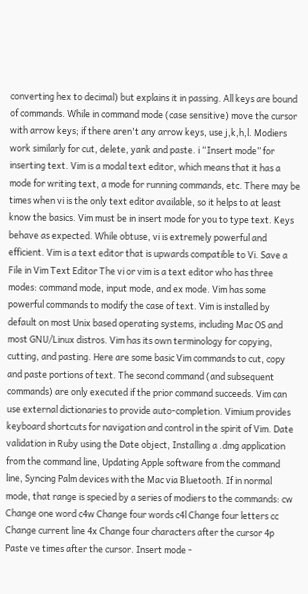converting hex to decimal) but explains it in passing. All keys are bound of commands. While in command mode (case sensitive) move the cursor with arrow keys; if there aren't any arrow keys, use j,k,h,l. Modiers work similarly for cut, delete, yank and paste. i “Insert mode” for inserting text. Vim is a modal text editor, which means that it has a mode for writing text, a mode for running commands, etc. There may be times when vi is the only text editor available, so it helps to at least know the basics. Vim must be in insert mode for you to type text. Keys behave as expected. While obtuse, vi is extremely powerful and efficient. Vim is a text editor that is upwards compatible to Vi. Save a File in Vim Text Editor The vi or vim is a text editor who has three modes: command mode, input mode, and ex mode. Vim has some powerful commands to modify the case of text. Vim is installed by default on most Unix based operating systems, including Mac OS and most GNU/Linux distros. Vim has its own terminology for copying, cutting, and pasting. Here are some basic Vim commands to cut, copy and paste portions of text. The second command (and subsequent commands) are only executed if the prior command succeeds. Vim can use external dictionaries to provide auto-completion. Vimium provides keyboard shortcuts for navigation and control in the spirit of Vim. Date validation in Ruby using the Date object, Installing a .dmg application from the command line, Updating Apple software from the command line, Syncing Palm devices with the Mac via Bluetooth. If in normal mode, that range is specied by a series of modiers to the commands: cw Change one word c4w Change four words c4l Change four letters cc Change current line 4x Change four characters after the cursor 4p Paste ve times after the cursor. Insert mode -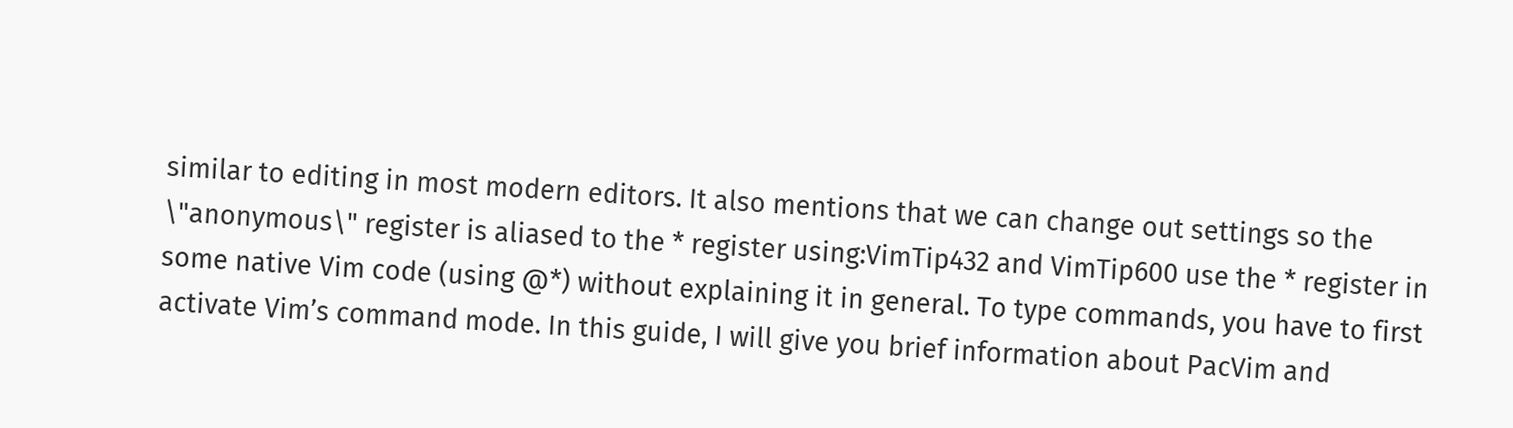similar to editing in most modern editors. It also mentions that we can change out settings so the \"anonymous\" register is aliased to the * register using:VimTip432 and VimTip600 use the * register in some native Vim code (using @*) without explaining it in general. To type commands, you have to first activate Vim’s command mode. In this guide, I will give you brief information about PacVim and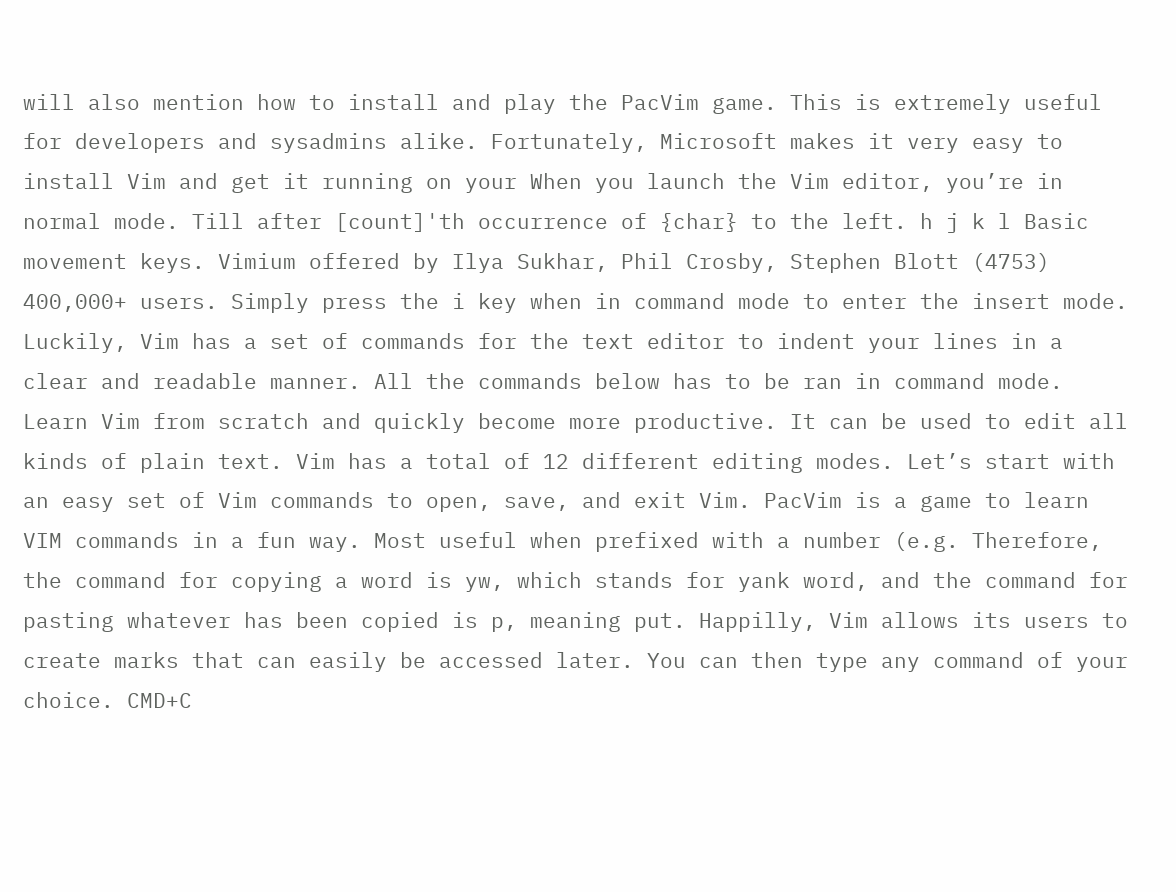will also mention how to install and play the PacVim game. This is extremely useful for developers and sysadmins alike. Fortunately, Microsoft makes it very easy to install Vim and get it running on your When you launch the Vim editor, you’re in normal mode. Till after [count]'th occurrence of {char} to the left. h j k l Basic movement keys. Vimium offered by Ilya Sukhar, Phil Crosby, Stephen Blott (4753) 400,000+ users. Simply press the i key when in command mode to enter the insert mode. Luckily, Vim has a set of commands for the text editor to indent your lines in a clear and readable manner. All the commands below has to be ran in command mode. Learn Vim from scratch and quickly become more productive. It can be used to edit all kinds of plain text. Vim has a total of 12 different editing modes. Let’s start with an easy set of Vim commands to open, save, and exit Vim. PacVim is a game to learn VIM commands in a fun way. Most useful when prefixed with a number (e.g. Therefore, the command for copying a word is yw, which stands for yank word, and the command for pasting whatever has been copied is p, meaning put. Happilly, Vim allows its users to create marks that can easily be accessed later. You can then type any command of your choice. CMD+C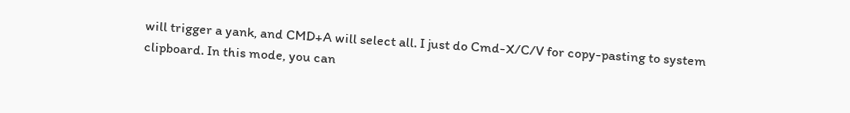will trigger a yank, and CMD+A will select all. I just do Cmd-X/C/V for copy-pasting to system clipboard. In this mode, you can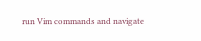run Vim commands and navigate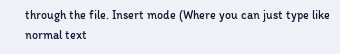through the file. Insert mode (Where you can just type like normal text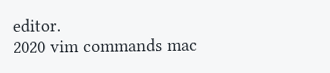editor.
2020 vim commands mac